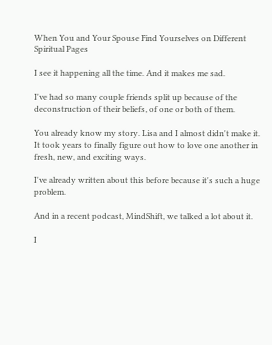When You and Your Spouse Find Yourselves on Different Spiritual Pages

I see it happening all the time. And it makes me sad.

I've had so many couple friends split up because of the deconstruction of their beliefs‚ of one or both of them.

You already know my story. Lisa and I almost didn't make it. It took years to finally figure out how to love one another in fresh, new, and exciting ways.

I've already written about this before because it's such a huge problem.

And in a recent podcast, MindShift, we talked a lot about it.

I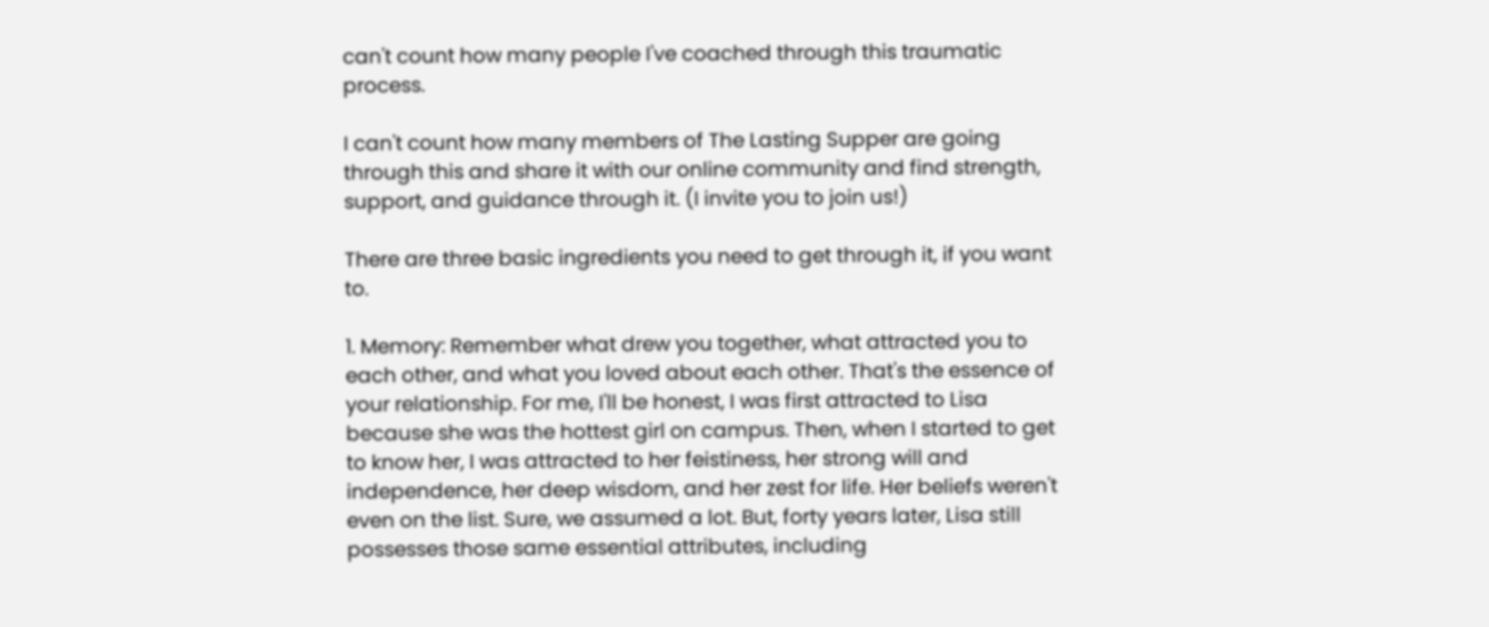can't count how many people I've coached through this traumatic process.

I can't count how many members of The Lasting Supper are going through this and share it with our online community and find strength, support, and guidance through it. (I invite you to join us!)

There are three basic ingredients you need to get through it, if you want to.

1. Memory: Remember what drew you together, what attracted you to each other, and what you loved about each other. That's the essence of your relationship. For me, I'll be honest, I was first attracted to Lisa because she was the hottest girl on campus. Then, when I started to get to know her, I was attracted to her feistiness, her strong will and independence, her deep wisdom, and her zest for life. Her beliefs weren't even on the list. Sure, we assumed a lot. But, forty years later, Lisa still possesses those same essential attributes, including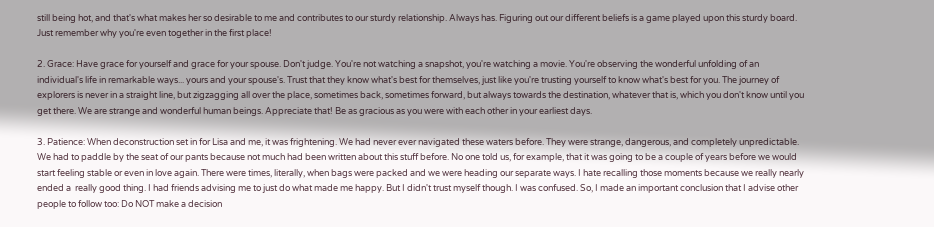still being hot, and that's what makes her so desirable to me and contributes to our sturdy relationship. Always has. Figuring out our different beliefs is a game played upon this sturdy board. Just remember why you're even together in the first place!

2. Grace: Have grace for yourself and grace for your spouse. Don't judge. You're not watching a snapshot, you're watching a movie. You're observing the wonderful unfolding of an individual's life in remarkable ways... yours and your spouse's. Trust that they know what's best for themselves, just like you're trusting yourself to know what's best for you. The journey of explorers is never in a straight line, but zigzagging all over the place, sometimes back, sometimes forward, but always towards the destination, whatever that is‚ which you don't know until you get there. We are strange and wonderful human beings. Appreciate that! Be as gracious as you were with each other in your earliest days.

3. Patience: When deconstruction set in for Lisa and me, it was frightening. We had never ever navigated these waters before. They were strange, dangerous, and completely unpredictable. We had to paddle by the seat of our pants because not much had been written about this stuff before. No one told us, for example, that it was going to be a couple of years before we would start feeling stable or even in love again. There were times, literally, when bags were packed and we were heading our separate ways. I hate recalling those moments because we really nearly ended a  really good thing. I had friends advising me to just do what made me happy. But I didn't trust myself though. I was confused. So, I made an important conclusion that I advise other people to follow too: Do NOT make a decision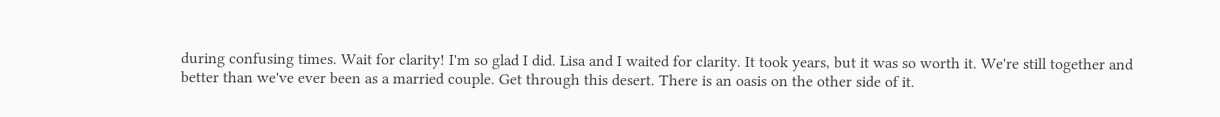during confusing times. Wait for clarity! I'm so glad I did. Lisa and I waited for clarity. It took years, but it was so worth it. We're still together and better than we've ever been as a married couple. Get through this desert. There is an oasis on the other side of it.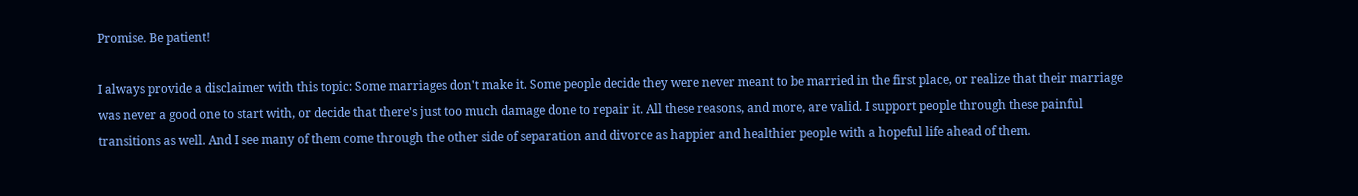Promise. Be patient!

I always provide a disclaimer with this topic: Some marriages don't make it. Some people decide they were never meant to be married in the first place, or realize that their marriage was never a good one to start with, or decide that there's just too much damage done to repair it. All these reasons, and more, are valid. I support people through these painful transitions as well. And I see many of them come through the other side of separation and divorce as happier and healthier people with a hopeful life ahead of them.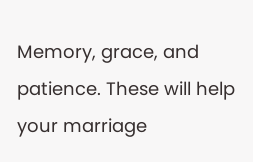Memory, grace, and patience. These will help your marriage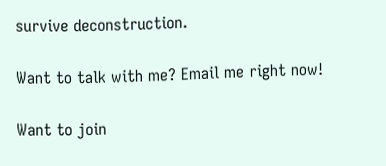survive deconstruction.

Want to talk with me? Email me right now!

Want to join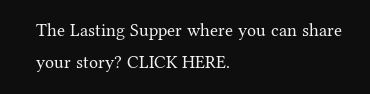The Lasting Supper where you can share your story? CLICK HERE.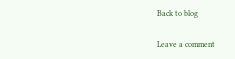Back to blog

Leave a comment